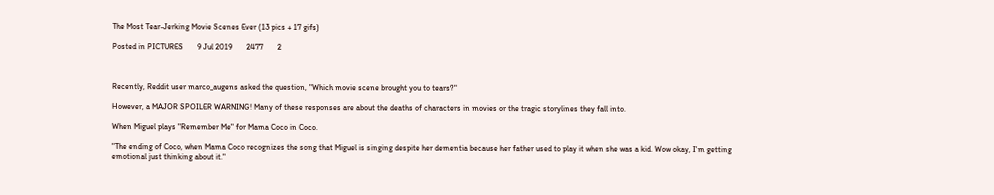The Most Tear-Jerking Movie Scenes Ever (13 pics + 17 gifs)

Posted in PICTURES       9 Jul 2019       2477       2



Recently, Reddit user marco_augens asked the question, "Which movie scene brought you to tears?"

However, a MAJOR SPOILER WARNING! Many of these responses are about the deaths of characters in movies or the tragic storylines they fall into.

When Miguel plays "Remember Me" for Mama Coco in Coco.

"The ending of Coco, when Mama Coco recognizes the song that Miguel is singing despite her dementia because her father used to play it when she was a kid. Wow okay, I'm getting emotional just thinking about it."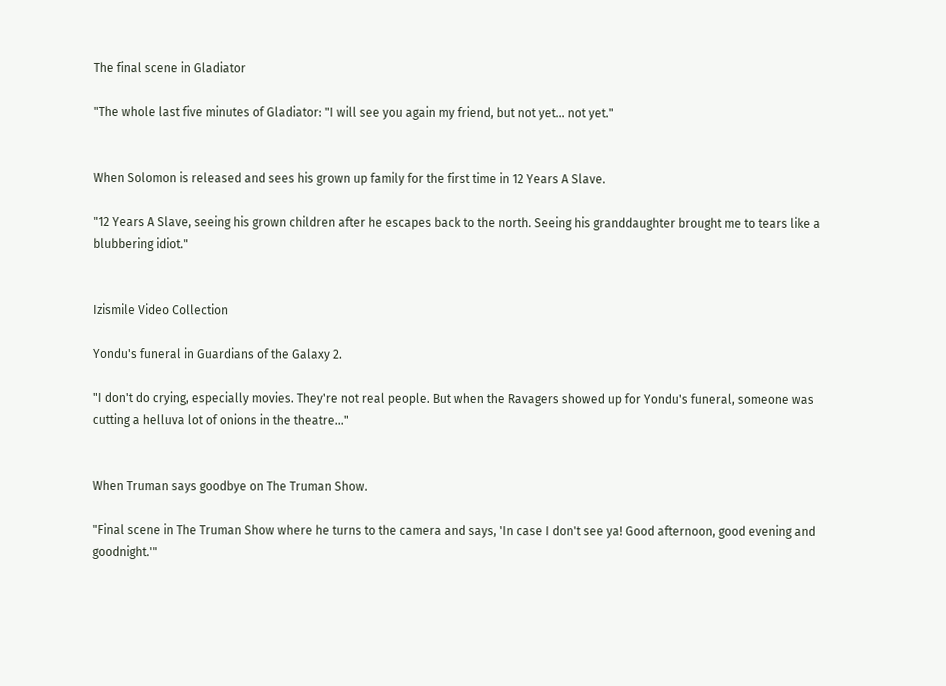The final scene in Gladiator

"The whole last five minutes of Gladiator: "I will see you again my friend, but not yet... not yet."


When Solomon is released and sees his grown up family for the first time in 12 Years A Slave.

"12 Years A Slave, seeing his grown children after he escapes back to the north. Seeing his granddaughter brought me to tears like a blubbering idiot."


Izismile Video Collection

Yondu's funeral in Guardians of the Galaxy 2.

"I don't do crying, especially movies. They're not real people. But when the Ravagers showed up for Yondu's funeral, someone was cutting a helluva lot of onions in the theatre..."


When Truman says goodbye on The Truman Show.

"Final scene in The Truman Show where he turns to the camera and says, 'In case I don't see ya! Good afternoon, good evening and goodnight.'"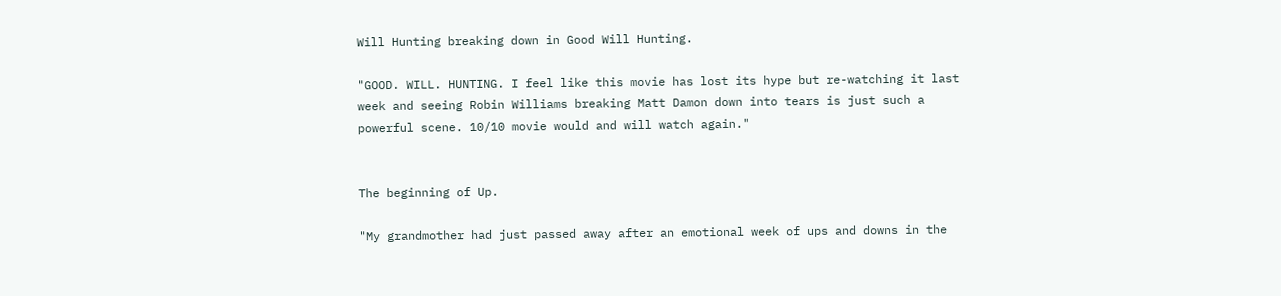Will Hunting breaking down in Good Will Hunting.

"GOOD. WILL. HUNTING. I feel like this movie has lost its hype but re-watching it last week and seeing Robin Williams breaking Matt Damon down into tears is just such a powerful scene. 10/10 movie would and will watch again."


The beginning of Up.

"My grandmother had just passed away after an emotional week of ups and downs in the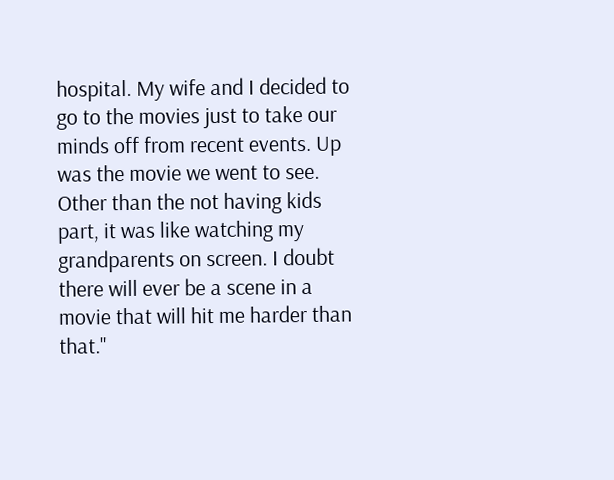hospital. My wife and I decided to go to the movies just to take our minds off from recent events. Up was the movie we went to see. Other than the not having kids part, it was like watching my grandparents on screen. I doubt there will ever be a scene in a movie that will hit me harder than that."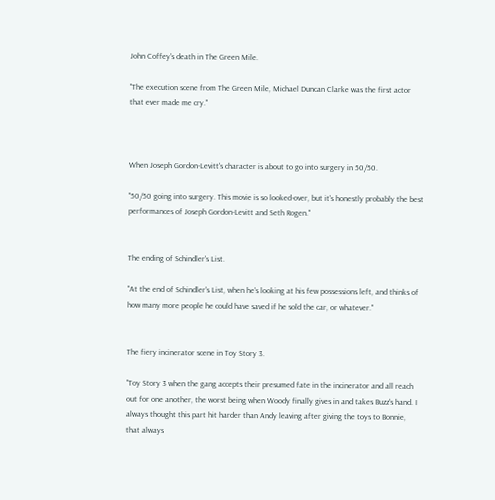John Coffey's death in The Green Mile.

"The execution scene from The Green Mile, Michael Duncan Clarke was the first actor that ever made me cry."



When Joseph Gordon-Levitt's character is about to go into surgery in 50/50.

"50/50 going into surgery. This movie is so looked-over, but it's honestly probably the best performances of Joseph Gordon-Levitt and Seth Rogen."


The ending of Schindler's List.

"At the end of Schindler's List, when he's looking at his few possessions left, and thinks of how many more people he could have saved if he sold the car, or whatever."


The fiery incinerator scene in Toy Story 3.

"Toy Story 3 when the gang accepts their presumed fate in the incinerator and all reach out for one another, the worst being when Woody finally gives in and takes Buzz's hand. I always thought this part hit harder than Andy leaving after giving the toys to Bonnie, that always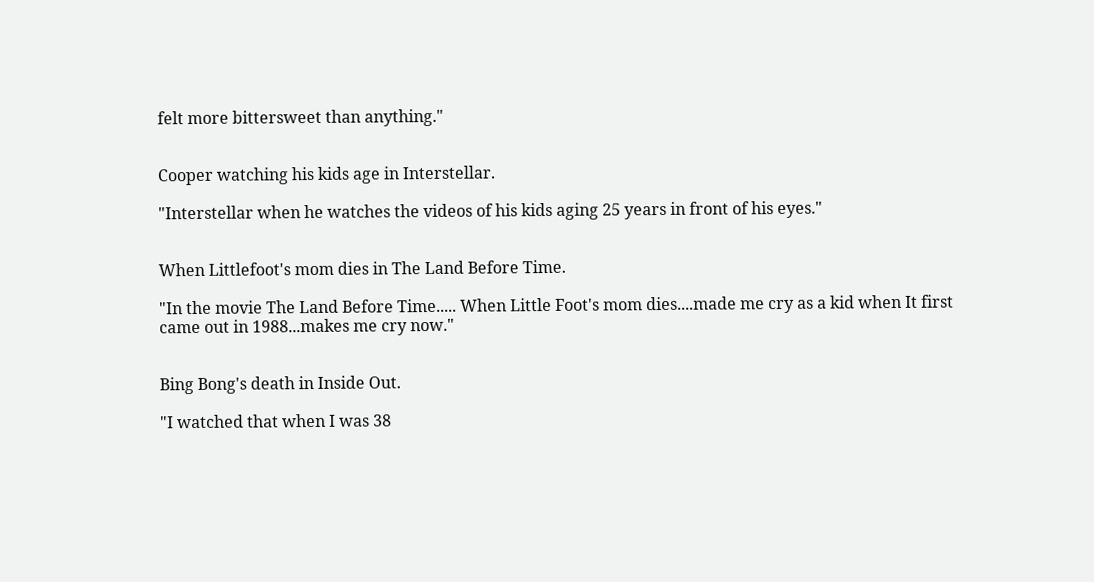felt more bittersweet than anything."


Cooper watching his kids age in Interstellar.

"Interstellar when he watches the videos of his kids aging 25 years in front of his eyes."


When Littlefoot's mom dies in The Land Before Time.

"In the movie The Land Before Time..... When Little Foot's mom dies....made me cry as a kid when It first came out in 1988...makes me cry now."


Bing Bong's death in Inside Out.

"I watched that when I was 38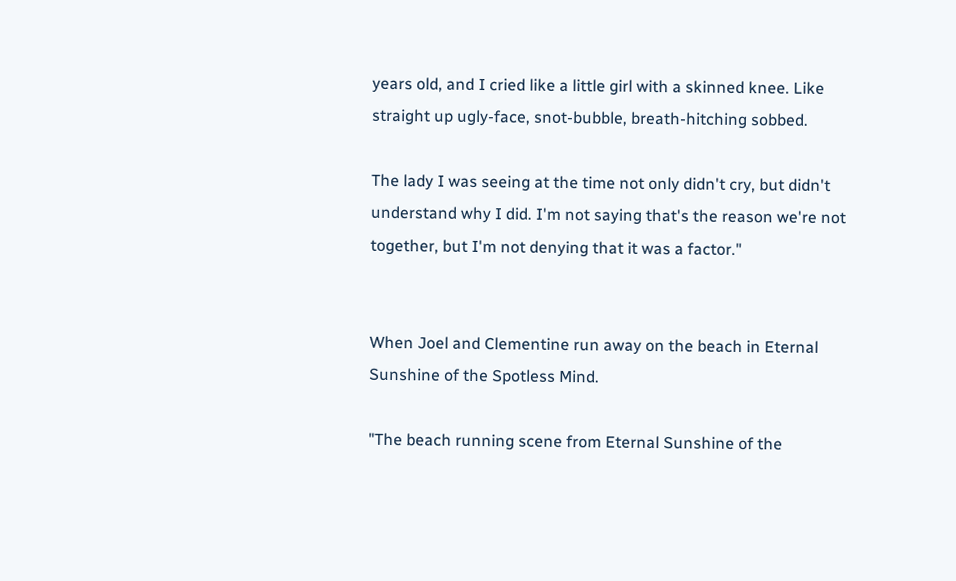years old, and I cried like a little girl with a skinned knee. Like straight up ugly-face, snot-bubble, breath-hitching sobbed.

The lady I was seeing at the time not only didn't cry, but didn't understand why I did. I'm not saying that's the reason we're not together, but I'm not denying that it was a factor."


When Joel and Clementine run away on the beach in Eternal Sunshine of the Spotless Mind.

"The beach running scene from Eternal Sunshine of the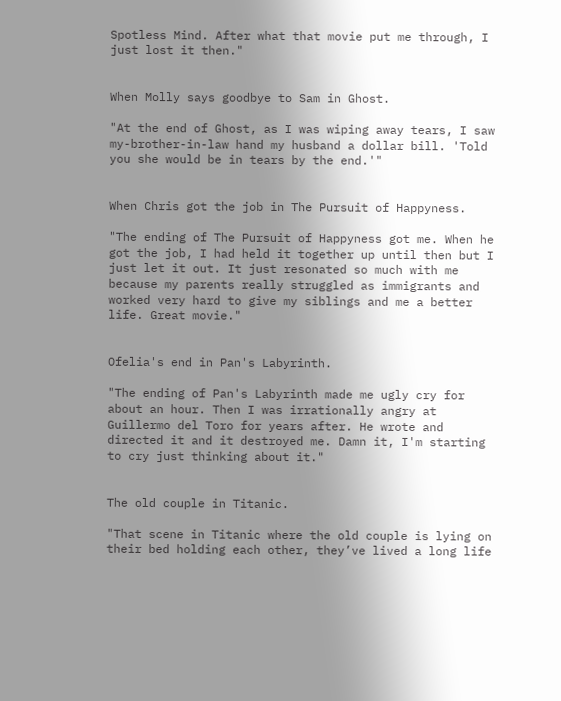Spotless Mind. After what that movie put me through, I just lost it then."


When Molly says goodbye to Sam in Ghost.

"At the end of Ghost, as I was wiping away tears, I saw my-brother-in-law hand my husband a dollar bill. 'Told you she would be in tears by the end.'"


When Chris got the job in The Pursuit of Happyness.

"The ending of The Pursuit of Happyness got me. When he got the job, I had held it together up until then but I just let it out. It just resonated so much with me because my parents really struggled as immigrants and worked very hard to give my siblings and me a better life. Great movie."


Ofelia's end in Pan's Labyrinth.

"The ending of Pan's Labyrinth made me ugly cry for about an hour. Then I was irrationally angry at Guillermo del Toro for years after. He wrote and directed it and it destroyed me. Damn it, I'm starting to cry just thinking about it."


The old couple in Titanic.

"That scene in Titanic where the old couple is lying on their bed holding each other, they’ve lived a long life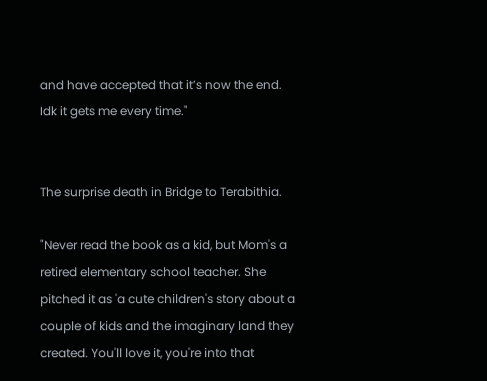and have accepted that it’s now the end. Idk it gets me every time."


The surprise death in Bridge to Terabithia.

"Never read the book as a kid, but Mom's a retired elementary school teacher. She pitched it as 'a cute children's story about a couple of kids and the imaginary land they created. You'll love it, you're into that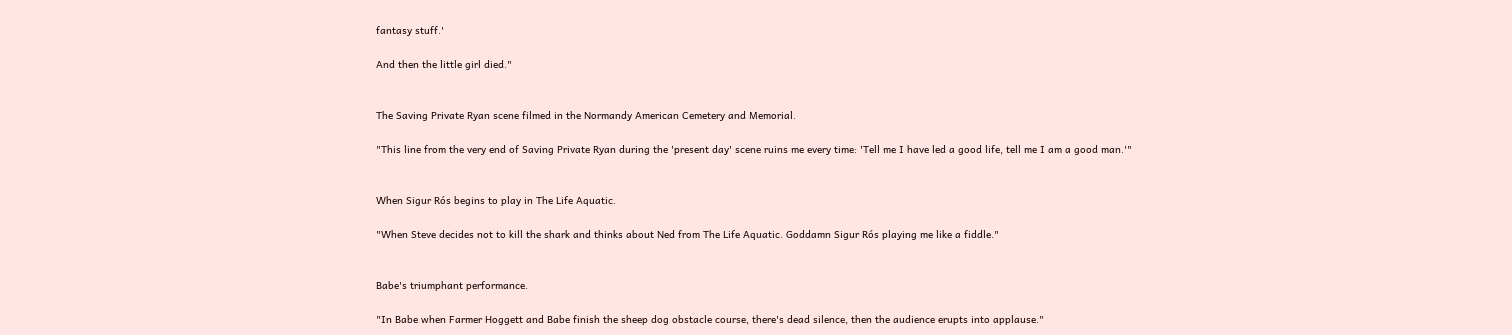fantasy stuff.'

And then the little girl died."


The Saving Private Ryan scene filmed in the Normandy American Cemetery and Memorial.

"This line from the very end of Saving Private Ryan during the 'present day' scene ruins me every time: 'Tell me I have led a good life, tell me I am a good man.'"


When Sigur Rós begins to play in The Life Aquatic.

"When Steve decides not to kill the shark and thinks about Ned from The Life Aquatic. Goddamn Sigur Rós playing me like a fiddle."


Babe's triumphant performance.

"In Babe when Farmer Hoggett and Babe finish the sheep dog obstacle course, there's dead silence, then the audience erupts into applause."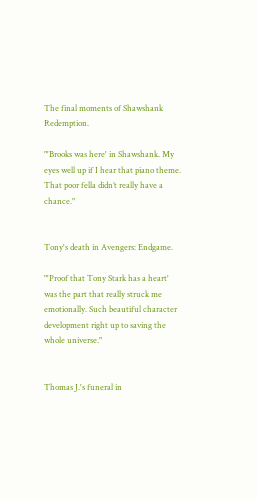The final moments of Shawshank Redemption.

"'Brooks was here' in Shawshank. My eyes well up if I hear that piano theme. That poor fella didn’t really have a chance."


Tony's death in Avengers: Endgame.

"'Proof that Tony Stark has a heart' was the part that really struck me emotionally. Such beautiful character development right up to saving the whole universe."


Thomas J.'s funeral in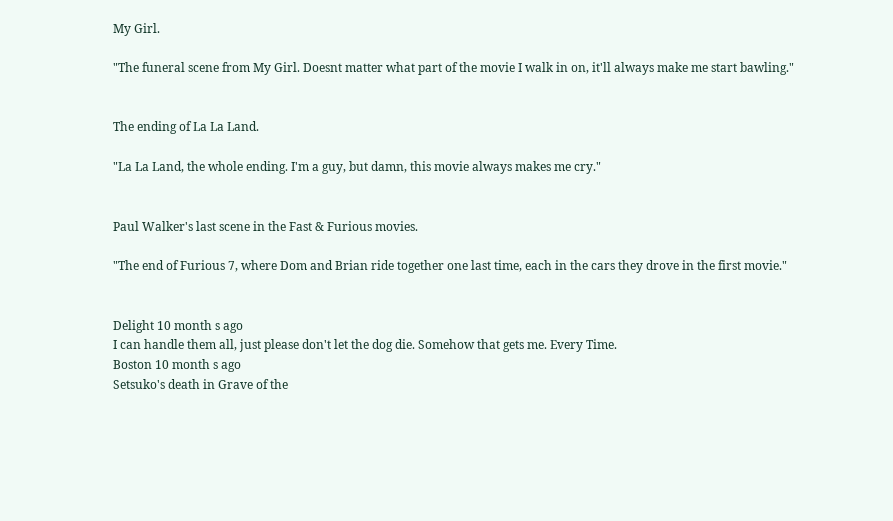My Girl.

"The funeral scene from My Girl. Doesnt matter what part of the movie I walk in on, it'll always make me start bawling."


The ending of La La Land.

"La La Land, the whole ending. I'm a guy, but damn, this movie always makes me cry."


Paul Walker's last scene in the Fast & Furious movies.

"The end of Furious 7, where Dom and Brian ride together one last time, each in the cars they drove in the first movie."


Delight 10 month s ago
I can handle them all, just please don't let the dog die. Somehow that gets me. Every Time.
Boston 10 month s ago
Setsuko's death in Grave of the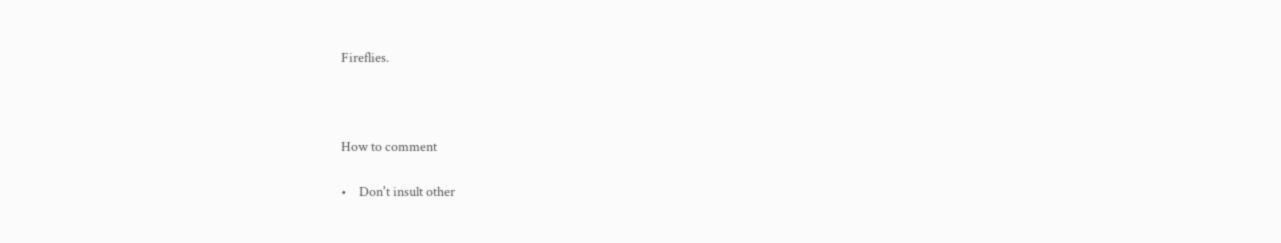Fireflies.



How to comment

•    Don't insult other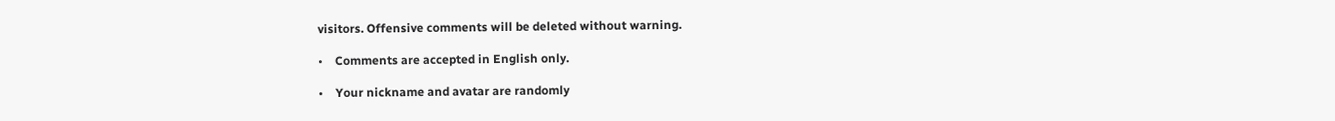visitors. Offensive comments will be deleted without warning.

•    Comments are accepted in English only.

•    Your nickname and avatar are randomly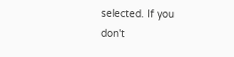selected. If you don't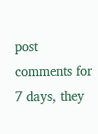post comments for 7 days, they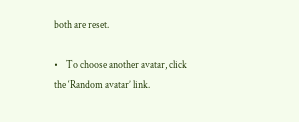both are reset.

•    To choose another avatar, click the ‘Random avatar’ link.